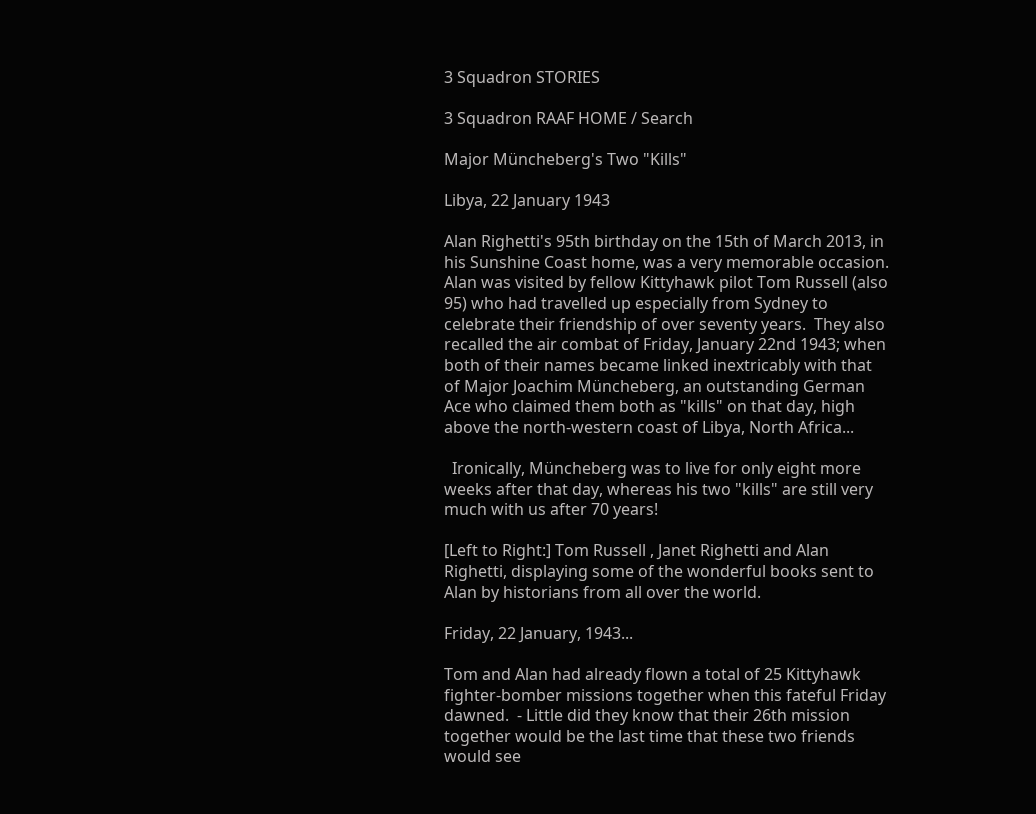3 Squadron STORIES

3 Squadron RAAF HOME / Search

Major Müncheberg's Two "Kills"

Libya, 22 January 1943

Alan Righetti's 95th birthday on the 15th of March 2013, in his Sunshine Coast home, was a very memorable occasion.  Alan was visited by fellow Kittyhawk pilot Tom Russell (also 95) who had travelled up especially from Sydney to celebrate their friendship of over seventy years.  They also recalled the air combat of Friday, January 22nd 1943; when both of their names became linked inextricably with that of Major Joachim Müncheberg, an outstanding German Ace who claimed them both as "kills" on that day, high above the north-western coast of Libya, North Africa...

  Ironically, Müncheberg was to live for only eight more weeks after that day, whereas his two "kills" are still very much with us after 70 years!

[Left to Right:] Tom Russell , Janet Righetti and Alan Righetti, displaying some of the wonderful books sent to Alan by historians from all over the world.

Friday, 22 January, 1943...

Tom and Alan had already flown a total of 25 Kittyhawk fighter-bomber missions together when this fateful Friday dawned.  - Little did they know that their 26th mission together would be the last time that these two friends would see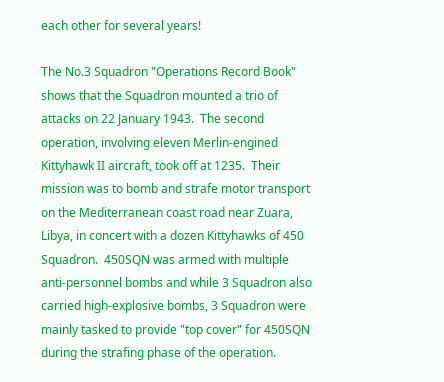each other for several years!

The No.3 Squadron "Operations Record Book" shows that the Squadron mounted a trio of attacks on 22 January 1943.  The second operation, involving eleven Merlin-engined Kittyhawk II aircraft, took off at 1235.  Their mission was to bomb and strafe motor transport on the Mediterranean coast road near Zuara, Libya, in concert with a dozen Kittyhawks of 450 Squadron.  450SQN was armed with multiple anti-personnel bombs and while 3 Squadron also carried high-explosive bombs, 3 Squadron were mainly tasked to provide "top cover" for 450SQN during the strafing phase of the operation.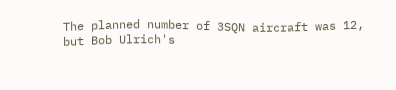The planned number of 3SQN aircraft was 12, but Bob Ulrich's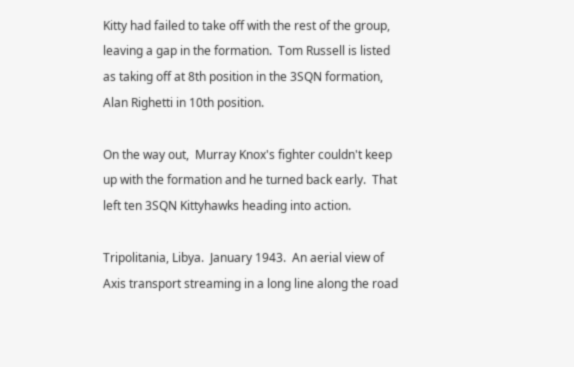Kitty had failed to take off with the rest of the group, leaving a gap in the formation.  Tom Russell is listed as taking off at 8th position in the 3SQN formation, Alan Righetti in 10th position.

On the way out,  Murray Knox's fighter couldn't keep up with the formation and he turned back early.  That left ten 3SQN Kittyhawks heading into action.

Tripolitania, Libya.  January 1943.  An aerial view of Axis transport streaming in a long line along the road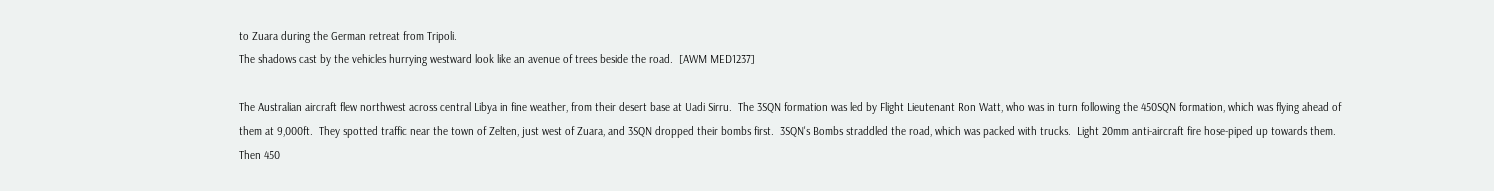to Zuara during the German retreat from Tripoli.
The shadows cast by the vehicles hurrying westward look like an avenue of trees beside the road.  [AWM MED1237]

The Australian aircraft flew northwest across central Libya in fine weather, from their desert base at Uadi Sirru.  The 3SQN formation was led by Flight Lieutenant Ron Watt, who was in turn following the 450SQN formation, which was flying ahead of them at 9,000ft.  They spotted traffic near the town of Zelten, just west of Zuara, and 3SQN dropped their bombs first.  3SQN's Bombs straddled the road, which was packed with trucks.  Light 20mm anti-aircraft fire hose-piped up towards them.   Then 450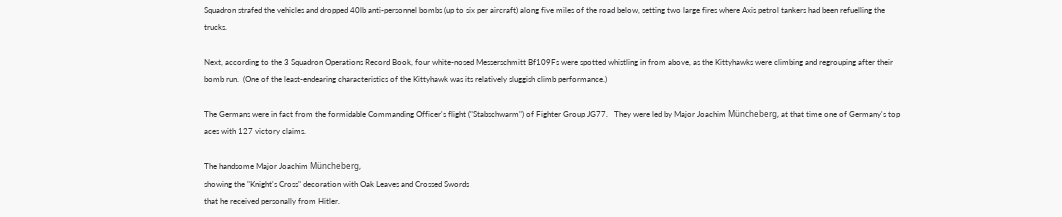Squadron strafed the vehicles and dropped 40lb anti-personnel bombs (up to six per aircraft) along five miles of the road below, setting two large fires where Axis petrol tankers had been refuelling the trucks.

Next, according to the 3 Squadron Operations Record Book, four white-nosed Messerschmitt Bf109Fs were spotted whistling in from above, as the Kittyhawks were climbing and regrouping after their bomb run.  (One of the least-endearing characteristics of the Kittyhawk was its relatively sluggish climb performance.)

The Germans were in fact from the formidable Commanding Officer's flight ("Stabschwarm") of Fighter Group JG77.   They were led by Major Joachim Müncheberg, at that time one of Germany's top aces with 127 victory claims.

The handsome Major Joachim Müncheberg,
showing the "Knight's Cross" decoration with Oak Leaves and Crossed Swords
that he received personally from Hitler.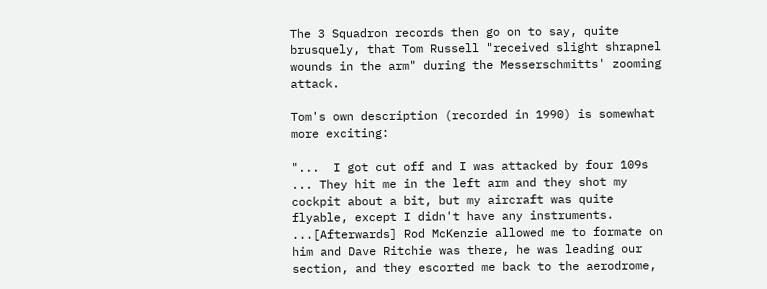The 3 Squadron records then go on to say, quite brusquely, that Tom Russell "received slight shrapnel wounds in the arm" during the Messerschmitts' zooming attack.

Tom's own description (recorded in 1990) is somewhat more exciting:

"...  I got cut off and I was attacked by four 109s ... They hit me in the left arm and they shot my cockpit about a bit, but my aircraft was quite flyable, except I didn't have any instruments.   ...[Afterwards] Rod McKenzie allowed me to formate on him and Dave Ritchie was there, he was leading our section, and they escorted me back to the aerodrome,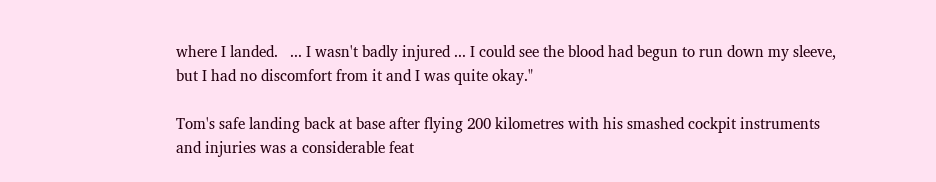where I landed.   ... I wasn't badly injured ... I could see the blood had begun to run down my sleeve, but I had no discomfort from it and I was quite okay."

Tom's safe landing back at base after flying 200 kilometres with his smashed cockpit instruments and injuries was a considerable feat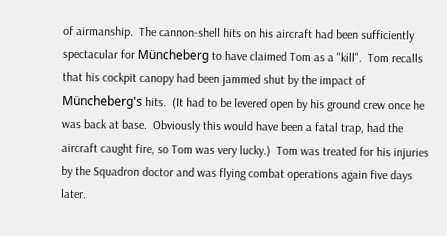of airmanship.  The cannon-shell hits on his aircraft had been sufficiently spectacular for Müncheberg to have claimed Tom as a "kill".  Tom recalls that his cockpit canopy had been jammed shut by the impact of Müncheberg's hits.  (It had to be levered open by his ground crew once he was back at base.  Obviously this would have been a fatal trap, had the aircraft caught fire, so Tom was very lucky.)  Tom was treated for his injuries by the Squadron doctor and was flying combat operations again five days later.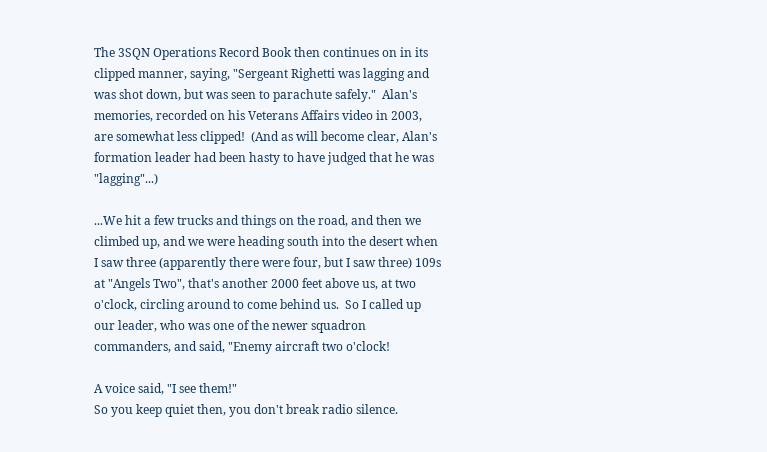The 3SQN Operations Record Book then continues on in its clipped manner, saying, "Sergeant Righetti was lagging and was shot down, but was seen to parachute safely."  Alan's memories, recorded on his Veterans Affairs video in 2003, are somewhat less clipped!  (And as will become clear, Alan's formation leader had been hasty to have judged that he was "lagging"...)

...We hit a few trucks and things on the road, and then we climbed up, and we were heading south into the desert when I saw three (apparently there were four, but I saw three) 109s at "Angels Two", that's another 2000 feet above us, at two o'clock, circling around to come behind us.  So I called up our leader, who was one of the newer squadron commanders, and said, "Enemy aircraft two o'clock!

A voice said, "I see them!"
So you keep quiet then, you don't break radio silence.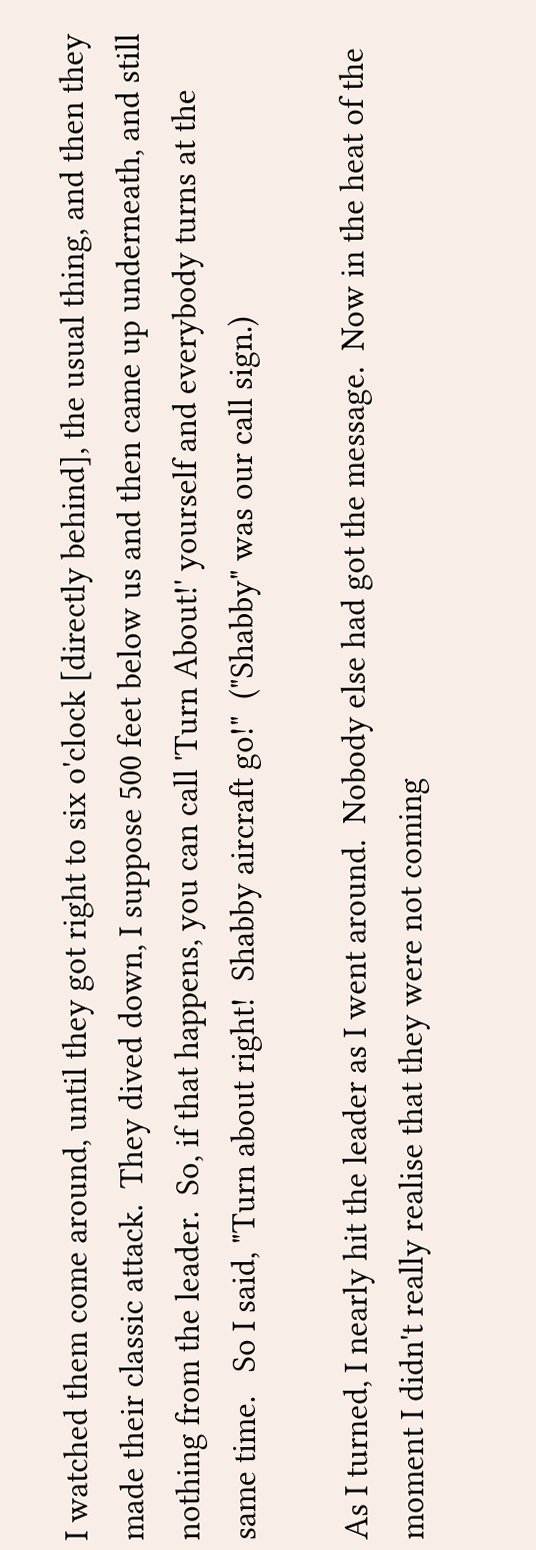I watched them come around, until they got right to six o'clock [directly behind], the usual thing, and then they made their classic attack.  They dived down, I suppose 500 feet below us and then came up underneath, and still nothing from the leader.  So, if that happens, you can call 'Turn About!' yourself and everybody turns at the same time.   So I said, "Turn about right!  Shabby aircraft go!"  ("Shabby" was our call sign.)

As I turned, I nearly hit the leader as I went around.  Nobody else had got the message.  Now in the heat of the moment I didn't really realise that they were not coming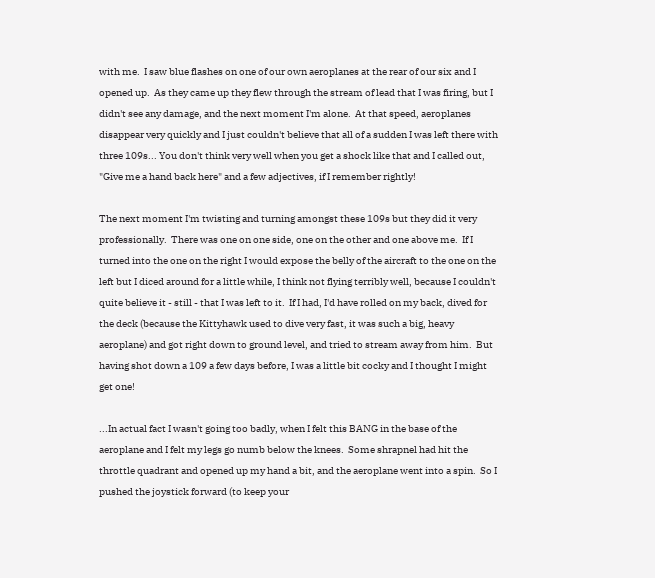with me.  I saw blue flashes on one of our own aeroplanes at the rear of our six and I opened up.  As they came up they flew through the stream of lead that I was firing, but I didn't see any damage, and the next moment I'm alone.  At that speed, aeroplanes disappear very quickly and I just couldn't believe that all of a sudden I was left there with three 109s... You don't think very well when you get a shock like that and I called out, "Give me a hand back here" and a few adjectives, if I remember rightly!

The next moment I'm twisting and turning amongst these 109s but they did it very professionally.  There was one on one side, one on the other and one above me.  If I turned into the one on the right I would expose the belly of the aircraft to the one on the left but I diced around for a little while, I think not flying terribly well, because I couldn't quite believe it - still - that I was left to it.  If I had, I'd have rolled on my back, dived for the deck (because the Kittyhawk used to dive very fast, it was such a big, heavy aeroplane) and got right down to ground level, and tried to stream away from him.  But having shot down a 109 a few days before, I was a little bit cocky and I thought I might get one!

...In actual fact I wasn't going too badly, when I felt this BANG in the base of the aeroplane and I felt my legs go numb below the knees.  Some shrapnel had hit the throttle quadrant and opened up my hand a bit, and the aeroplane went into a spin.  So I pushed the joystick forward (to keep your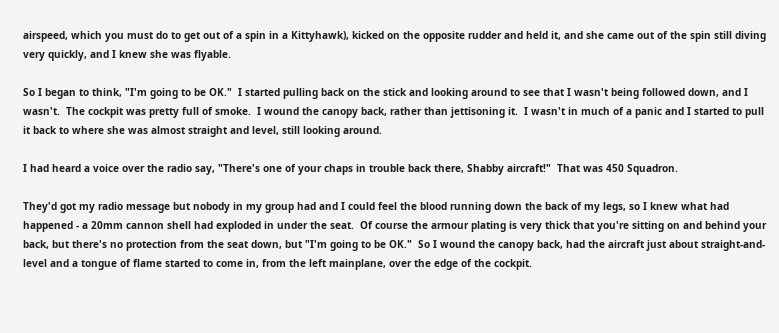airspeed, which you must do to get out of a spin in a Kittyhawk), kicked on the opposite rudder and held it, and she came out of the spin still diving very quickly, and I knew she was flyable.

So I began to think, "I'm going to be OK."  I started pulling back on the stick and looking around to see that I wasn't being followed down, and I wasn't.  The cockpit was pretty full of smoke.  I wound the canopy back, rather than jettisoning it.  I wasn't in much of a panic and I started to pull it back to where she was almost straight and level, still looking around.

I had heard a voice over the radio say, "There's one of your chaps in trouble back there, Shabby aircraft!"  That was 450 Squadron.

They'd got my radio message but nobody in my group had and I could feel the blood running down the back of my legs, so I knew what had happened - a 20mm cannon shell had exploded in under the seat.  Of course the armour plating is very thick that you're sitting on and behind your back, but there's no protection from the seat down, but "I'm going to be OK."  So I wound the canopy back, had the aircraft just about straight-and-level and a tongue of flame started to come in, from the left mainplane, over the edge of the cockpit.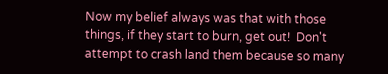Now my belief always was that with those things, if they start to burn, get out!  Don't attempt to crash land them because so many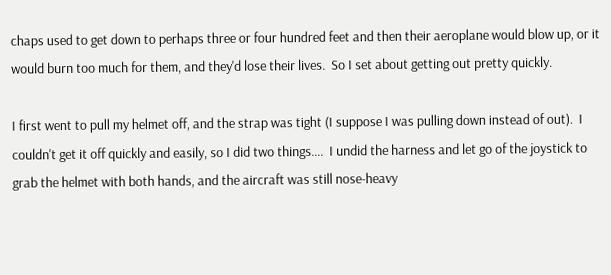chaps used to get down to perhaps three or four hundred feet and then their aeroplane would blow up, or it would burn too much for them, and they'd lose their lives.  So I set about getting out pretty quickly.

I first went to pull my helmet off, and the strap was tight (I suppose I was pulling down instead of out).  I couldn't get it off quickly and easily, so I did two things....  I undid the harness and let go of the joystick to grab the helmet with both hands, and the aircraft was still nose-heavy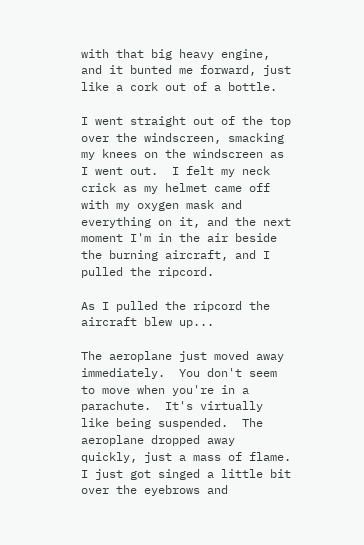with that big heavy engine, and it bunted me forward, just like a cork out of a bottle.

I went straight out of the top over the windscreen, smacking my knees on the windscreen as I went out.  I felt my neck crick as my helmet came off with my oxygen mask and everything on it, and the next moment I'm in the air beside the burning aircraft, and I pulled the ripcord.

As I pulled the ripcord the aircraft blew up...

The aeroplane just moved away immediately.  You don't seem to move when you're in a parachute.  It's virtually like being suspended.  The aeroplane dropped away quickly, just a mass of flame.  I just got singed a little bit over the eyebrows and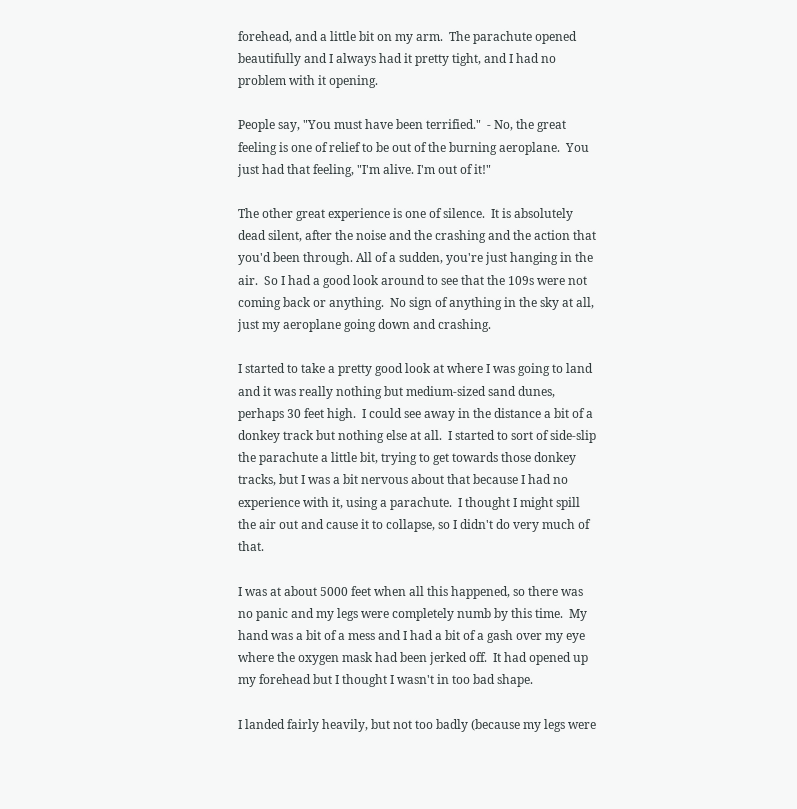forehead, and a little bit on my arm.  The parachute opened beautifully and I always had it pretty tight, and I had no problem with it opening.

People say, "You must have been terrified."  - No, the great feeling is one of relief to be out of the burning aeroplane.  You just had that feeling, "I'm alive. I'm out of it!"

The other great experience is one of silence.  It is absolutely dead silent, after the noise and the crashing and the action that you'd been through. All of a sudden, you're just hanging in the air.  So I had a good look around to see that the 109s were not coming back or anything.  No sign of anything in the sky at all, just my aeroplane going down and crashing.

I started to take a pretty good look at where I was going to land and it was really nothing but medium-sized sand dunes, perhaps 30 feet high.  I could see away in the distance a bit of a donkey track but nothing else at all.  I started to sort of side-slip the parachute a little bit, trying to get towards those donkey tracks, but I was a bit nervous about that because I had no experience with it, using a parachute.  I thought I might spill the air out and cause it to collapse, so I didn't do very much of that.

I was at about 5000 feet when all this happened, so there was no panic and my legs were completely numb by this time.  My hand was a bit of a mess and I had a bit of a gash over my eye where the oxygen mask had been jerked off.  It had opened up my forehead but I thought I wasn't in too bad shape.

I landed fairly heavily, but not too badly (because my legs were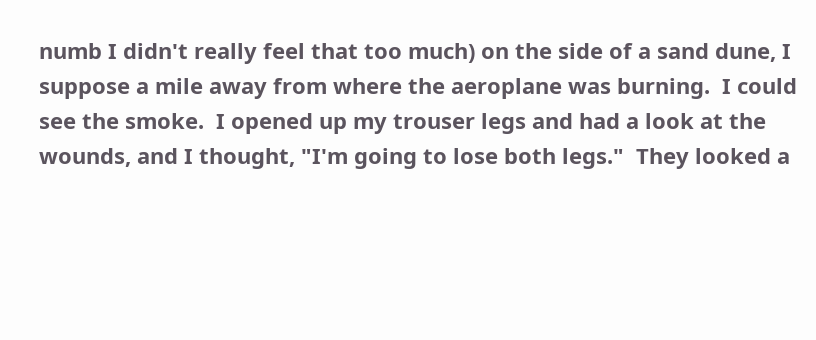numb I didn't really feel that too much) on the side of a sand dune, I suppose a mile away from where the aeroplane was burning.  I could see the smoke.  I opened up my trouser legs and had a look at the wounds, and I thought, "I'm going to lose both legs."  They looked a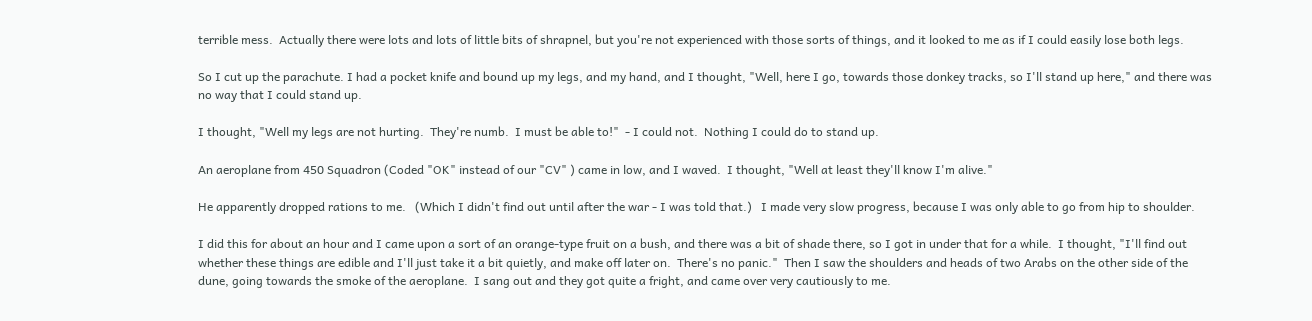terrible mess.  Actually there were lots and lots of little bits of shrapnel, but you're not experienced with those sorts of things, and it looked to me as if I could easily lose both legs.

So I cut up the parachute. I had a pocket knife and bound up my legs, and my hand, and I thought, "Well, here I go, towards those donkey tracks, so I'll stand up here," and there was no way that I could stand up.

I thought, "Well my legs are not hurting.  They're numb.  I must be able to!"  - I could not.  Nothing I could do to stand up.

An aeroplane from 450 Squadron (Coded "OK" instead of our "CV" ) came in low, and I waved.  I thought, "Well at least they'll know I'm alive."

He apparently dropped rations to me.   (Which I didn't find out until after the war - I was told that.)   I made very slow progress, because I was only able to go from hip to shoulder.

I did this for about an hour and I came upon a sort of an orange-type fruit on a bush, and there was a bit of shade there, so I got in under that for a while.  I thought, "I'll find out whether these things are edible and I'll just take it a bit quietly, and make off later on.  There's no panic."  Then I saw the shoulders and heads of two Arabs on the other side of the dune, going towards the smoke of the aeroplane.  I sang out and they got quite a fright, and came over very cautiously to me.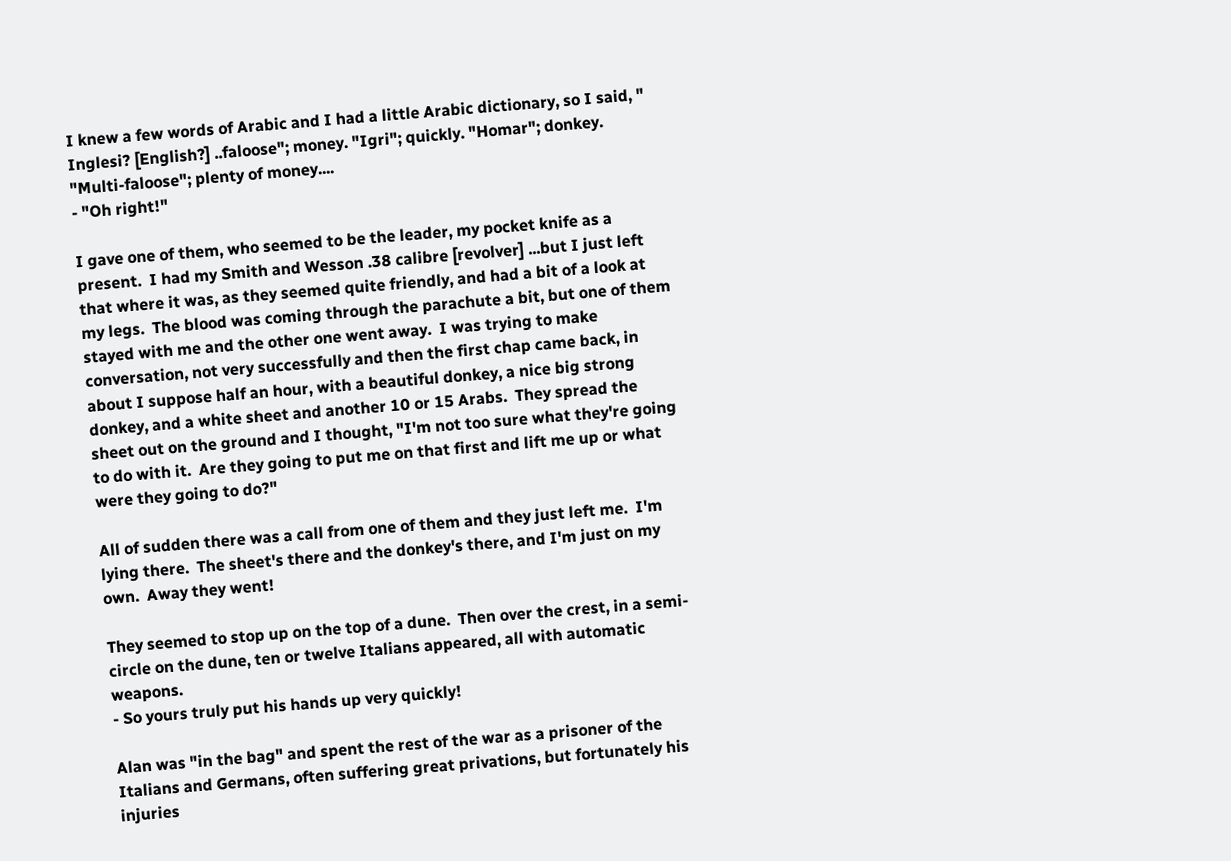I knew a few words of Arabic and I had a little Arabic dictionary, so I said, "
Inglesi? [English?] ..faloose"; money. "Igri"; quickly. "Homar"; donkey. "Multi-faloose"; plenty of money....
- "Oh right!"

I gave one of them, who seemed to be the leader, my pocket knife as a present.  I had my Smith and Wesson .38 calibre [revolver] ...but I just left that where it was, as they seemed quite friendly, and had a bit of a look at my legs.  The blood was coming through the parachute a bit, but one of them stayed with me and the other one went away.  I was trying to make conversation, not very successfully and then the first chap came back, in about I suppose half an hour, with a beautiful donkey, a nice big strong donkey, and a white sheet and another 10 or 15 Arabs.  They spread the sheet out on the ground and I thought, "I'm not too sure what they're going to do with it.  Are they going to put me on that first and lift me up or what were they going to do?"

All of sudden there was a call from one of them and they just left me.  I'm lying there.  The sheet's there and the donkey's there, and I'm just on my own.  Away they went!

They seemed to stop up on the top of a dune.  Then over the crest, in a semi-circle on the dune, ten or twelve Italians appeared, all with automatic weapons.
- So yours truly put his hands up very quickly!

Alan was "in the bag" and spent the rest of the war as a prisoner of the Italians and Germans, often suffering great privations, but fortunately his injuries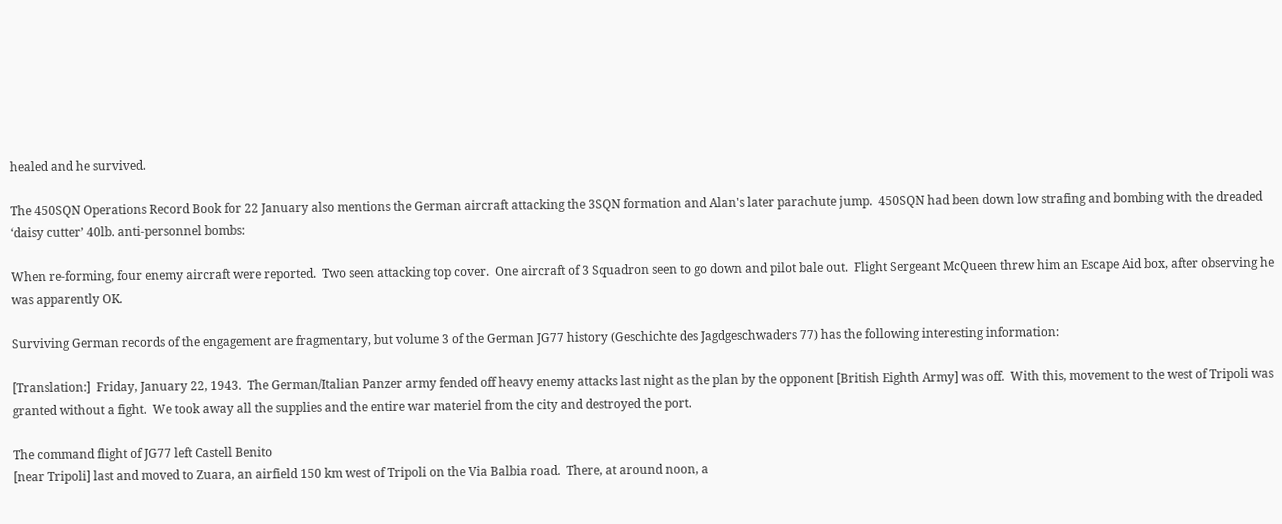healed and he survived.

The 450SQN Operations Record Book for 22 January also mentions the German aircraft attacking the 3SQN formation and Alan's later parachute jump.  450SQN had been down low strafing and bombing with the dreaded ‘daisy cutter’ 40lb. anti-personnel bombs:

When re-forming, four enemy aircraft were reported.  Two seen attacking top cover.  One aircraft of 3 Squadron seen to go down and pilot bale out.  Flight Sergeant McQueen threw him an Escape Aid box, after observing he was apparently OK.

Surviving German records of the engagement are fragmentary, but volume 3 of the German JG77 history (Geschichte des Jagdgeschwaders 77) has the following interesting information:

[Translation:]  Friday, January 22, 1943.  The German/Italian Panzer army fended off heavy enemy attacks last night as the plan by the opponent [British Eighth Army] was off.  With this, movement to the west of Tripoli was granted without a fight.  We took away all the supplies and the entire war materiel from the city and destroyed the port.

The command flight of JG77 left Castell Benito
[near Tripoli] last and moved to Zuara, an airfield 150 km west of Tripoli on the Via Balbia road.  There, at around noon, a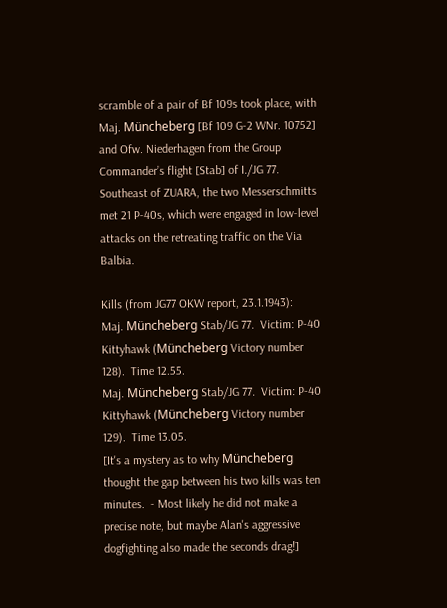scramble of a pair of Bf 109s took place, with Maj. Müncheberg [Bf 109 G-2 WNr. 10752] and Ofw. Niederhagen from the Group Commander’s flight [Stab] of I./JG 77.  Southeast of ZUARA, the two Messerschmitts met 21 P-40s, which were engaged in low-level attacks on the retreating traffic on the Via Balbia.

Kills (from JG77 OKW report, 23.1.1943):
Maj. Müncheberg Stab/JG 77.  Victim: P-40 Kittyhawk (Müncheberg Victory number 128).  Time 12.55.
Maj. Müncheberg Stab/JG 77.  Victim: P-40 Kittyhawk (Müncheberg Victory number 129).  Time 13.05.
[It's a mystery as to why Müncheberg thought the gap between his two kills was ten minutes.  - Most likely he did not make a precise note, but maybe Alan's aggressive dogfighting also made the seconds drag!]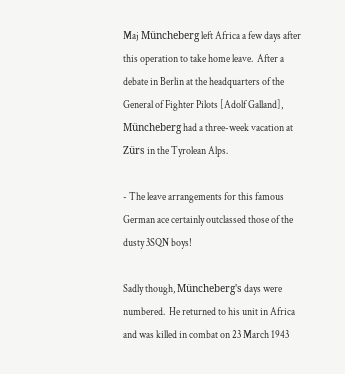Maj Müncheberg left Africa a few days after this operation to take home leave.  After a debate in Berlin at the headquarters of the General of Fighter Pilots [Adolf Galland], Müncheberg had a three-week vacation at Zürs in the Tyrolean Alps.

- The leave arrangements for this famous German ace certainly outclassed those of the dusty 3SQN boys!

Sadly though, Müncheberg's days were numbered.  He returned to his unit in Africa and was killed in combat on 23 March 1943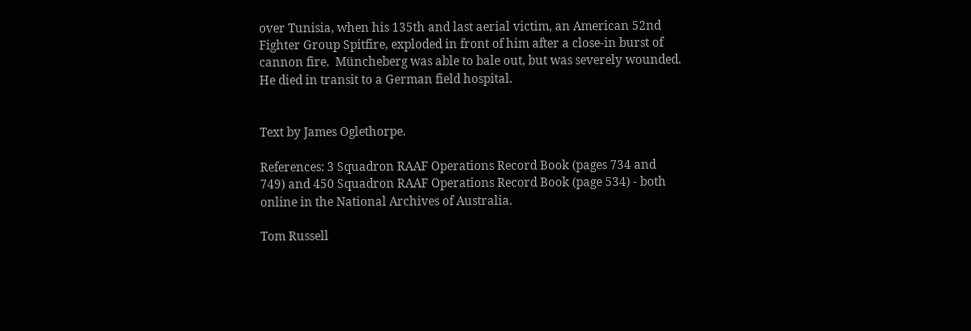over Tunisia, when his 135th and last aerial victim, an American 52nd Fighter Group Spitfire, exploded in front of him after a close-in burst of cannon fire.  Müncheberg was able to bale out, but was severely wounded.  He died in transit to a German field hospital.


Text by James Oglethorpe.

References: 3 Squadron RAAF Operations Record Book (pages 734 and 749) and 450 Squadron RAAF Operations Record Book (page 534) - both online in the National Archives of Australia.

Tom Russell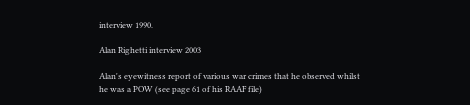interview 1990.

Alan Righetti interview 2003

Alan's eyewitness report of various war crimes that he observed whilst he was a POW (see page 61 of his RAAF file)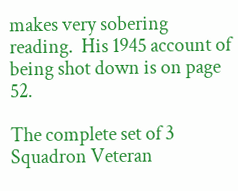makes very sobering reading.  His 1945 account of being shot down is on page 52.

The complete set of 3 Squadron Veteran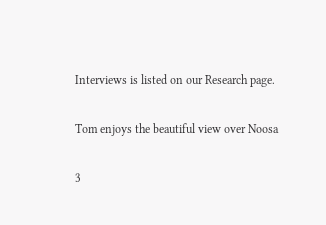Interviews is listed on our Research page.

Tom enjoys the beautiful view over Noosa

3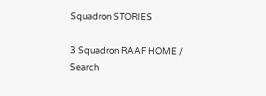Squadron STORIES

3 Squadron RAAF HOME / Search